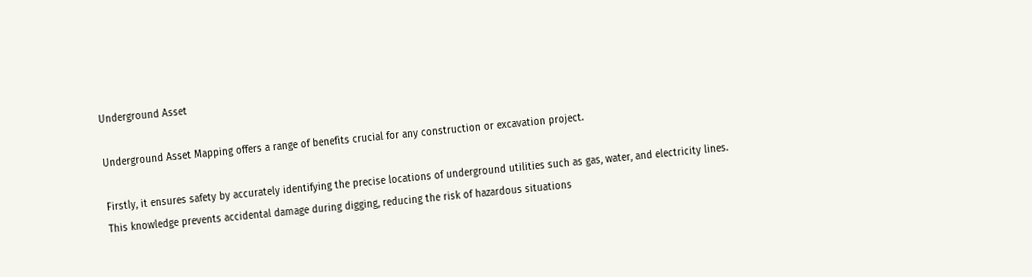Underground Asset

Underground Asset Mapping offers a range of benefits crucial for any construction or excavation project.

Firstly, it ensures safety by accurately identifying the precise locations of underground utilities such as gas, water, and electricity lines. This knowledge prevents accidental damage during digging, reducing the risk of hazardous situations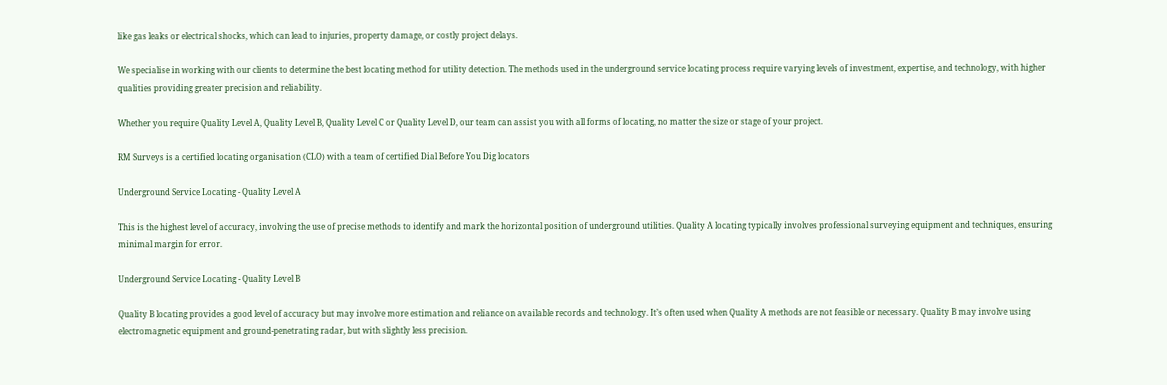like gas leaks or electrical shocks, which can lead to injuries, property damage, or costly project delays.

We specialise in working with our clients to determine the best locating method for utility detection. The methods used in the underground service locating process require varying levels of investment, expertise, and technology, with higher qualities providing greater precision and reliability.

Whether you require Quality Level A, Quality Level B, Quality Level C or Quality Level D, our team can assist you with all forms of locating, no matter the size or stage of your project.

RM Surveys is a certified locating organisation (CLO) with a team of certified Dial Before You Dig locators

Underground Service Locating - Quality Level A

This is the highest level of accuracy, involving the use of precise methods to identify and mark the horizontal position of underground utilities. Quality A locating typically involves professional surveying equipment and techniques, ensuring minimal margin for error.

Underground Service Locating - Quality Level B

Quality B locating provides a good level of accuracy but may involve more estimation and reliance on available records and technology. It’s often used when Quality A methods are not feasible or necessary. Quality B may involve using electromagnetic equipment and ground-penetrating radar, but with slightly less precision.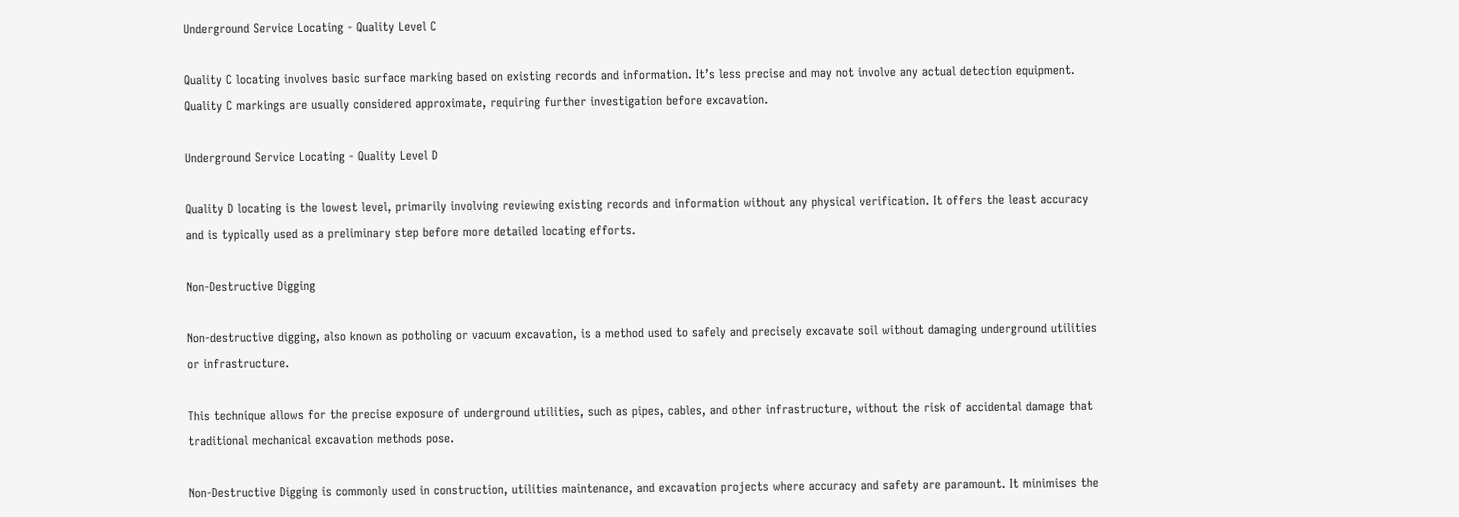Underground Service Locating - Quality Level C

Quality C locating involves basic surface marking based on existing records and information. It’s less precise and may not involve any actual detection equipment. Quality C markings are usually considered approximate, requiring further investigation before excavation.

Underground Service Locating - Quality Level D

Quality D locating is the lowest level, primarily involving reviewing existing records and information without any physical verification. It offers the least accuracy and is typically used as a preliminary step before more detailed locating efforts.

Non-Destructive Digging

Non-destructive digging, also known as potholing or vacuum excavation, is a method used to safely and precisely excavate soil without damaging underground utilities or infrastructure.

This technique allows for the precise exposure of underground utilities, such as pipes, cables, and other infrastructure, without the risk of accidental damage that traditional mechanical excavation methods pose.

Non-Destructive Digging is commonly used in construction, utilities maintenance, and excavation projects where accuracy and safety are paramount. It minimises the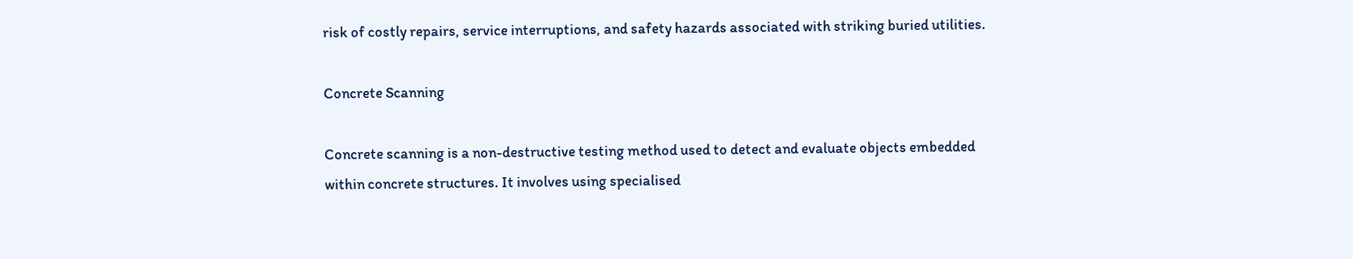risk of costly repairs, service interruptions, and safety hazards associated with striking buried utilities.

Concrete Scanning

Concrete scanning is a non-destructive testing method used to detect and evaluate objects embedded within concrete structures. It involves using specialised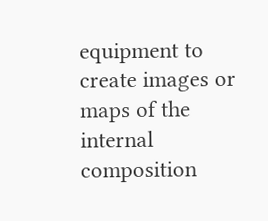equipment to create images or maps of the internal composition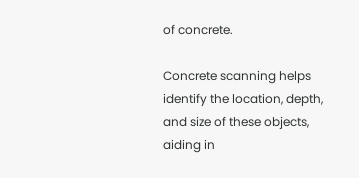of concrete.

Concrete scanning helps identify the location, depth, and size of these objects, aiding in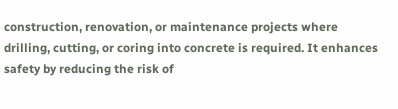construction, renovation, or maintenance projects where drilling, cutting, or coring into concrete is required. It enhances safety by reducing the risk of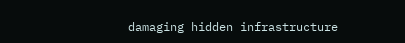damaging hidden infrastructure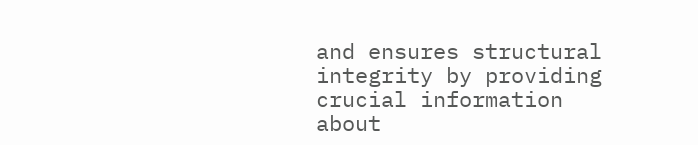and ensures structural integrity by providing crucial information about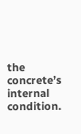the concrete’s internal condition.